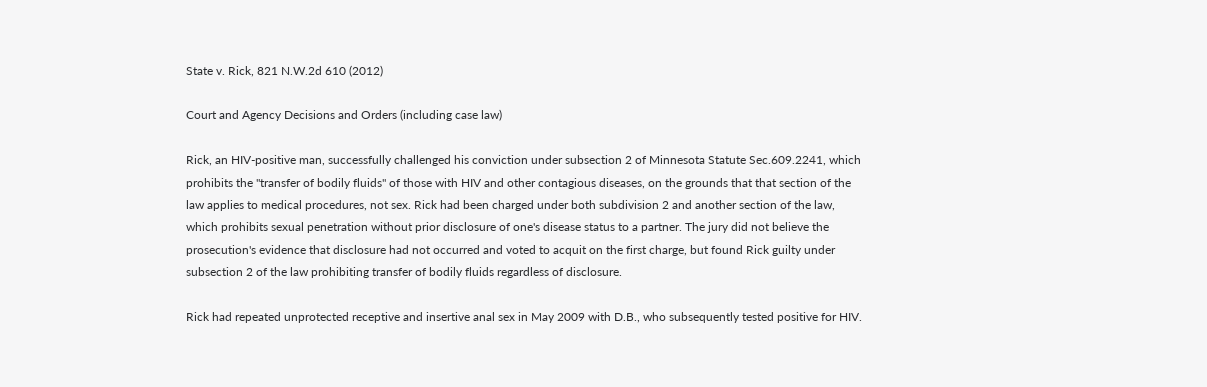State v. Rick, 821 N.W.2d 610 (2012)

Court and Agency Decisions and Orders (including case law)

Rick, an HIV-positive man, successfully challenged his conviction under subsection 2 of Minnesota Statute Sec.609.2241, which prohibits the "transfer of bodily fluids" of those with HIV and other contagious diseases, on the grounds that that section of the law applies to medical procedures, not sex. Rick had been charged under both subdivision 2 and another section of the law, which prohibits sexual penetration without prior disclosure of one's disease status to a partner. The jury did not believe the prosecution's evidence that disclosure had not occurred and voted to acquit on the first charge, but found Rick guilty under subsection 2 of the law prohibiting transfer of bodily fluids regardless of disclosure.

Rick had repeated unprotected receptive and insertive anal sex in May 2009 with D.B., who subsequently tested positive for HIV.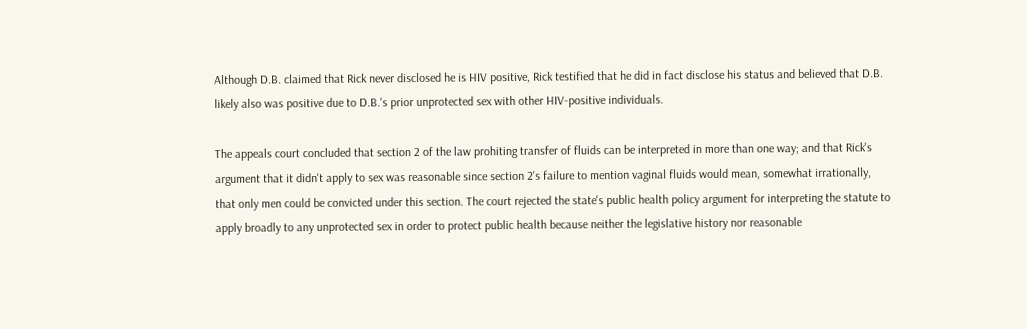Although D.B. claimed that Rick never disclosed he is HIV positive, Rick testified that he did in fact disclose his status and believed that D.B. likely also was positive due to D.B.'s prior unprotected sex with other HIV-positive individuals.

The appeals court concluded that section 2 of the law prohiting transfer of fluids can be interpreted in more than one way; and that Rick's argument that it didn't apply to sex was reasonable since section 2's failure to mention vaginal fluids would mean, somewhat irrationally, that only men could be convicted under this section. The court rejected the state's public health policy argument for interpreting the statute to apply broadly to any unprotected sex in order to protect public health because neither the legislative history nor reasonable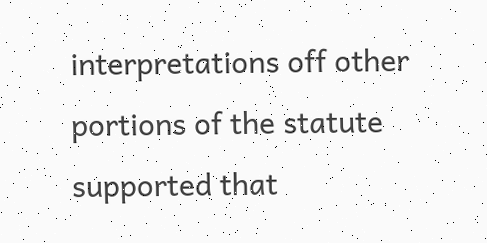interpretations off other portions of the statute supported that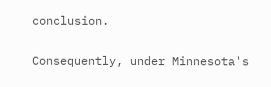conclusion.

Consequently, under Minnesota's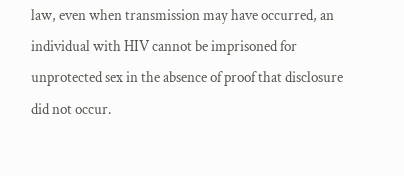law, even when transmission may have occurred, an individual with HIV cannot be imprisoned for unprotected sex in the absence of proof that disclosure did not occur.